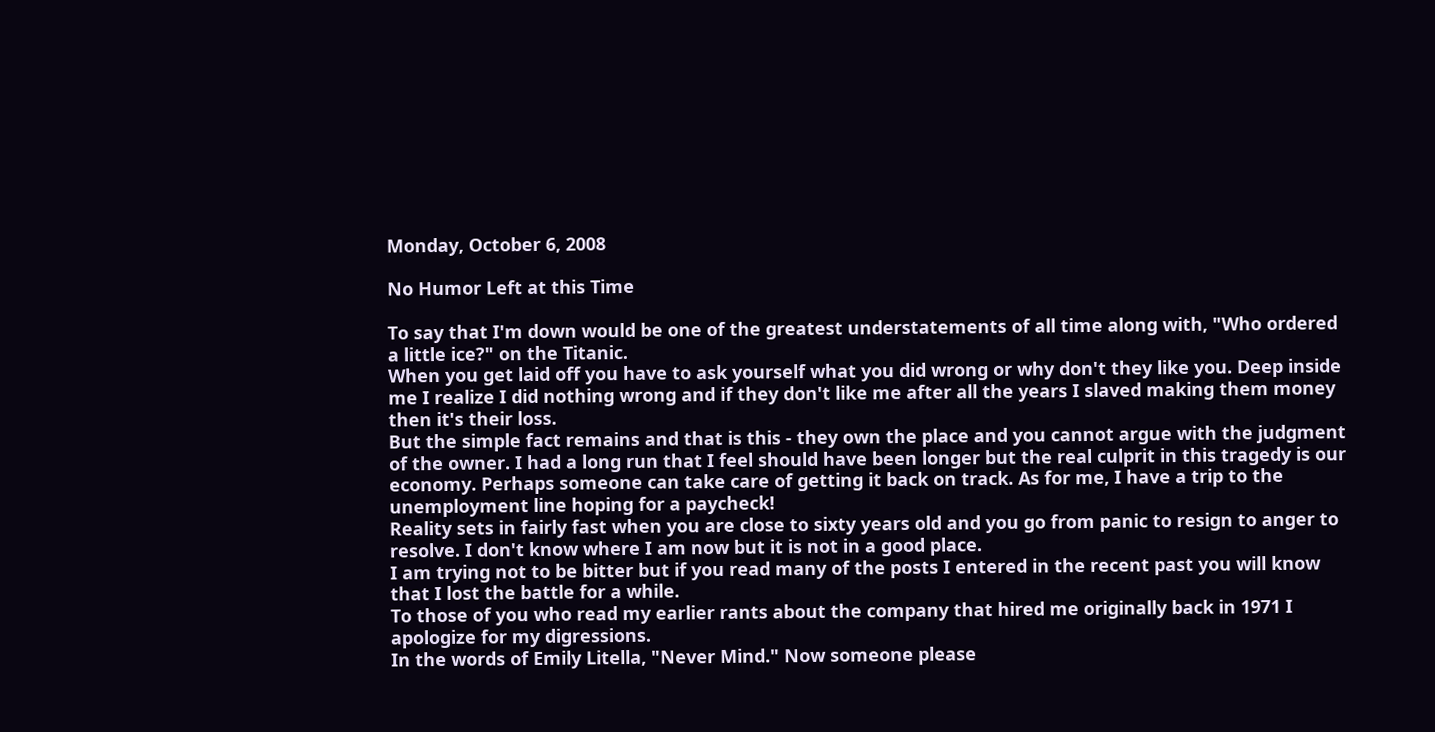Monday, October 6, 2008

No Humor Left at this Time

To say that I'm down would be one of the greatest understatements of all time along with, "Who ordered a little ice?" on the Titanic.
When you get laid off you have to ask yourself what you did wrong or why don't they like you. Deep inside me I realize I did nothing wrong and if they don't like me after all the years I slaved making them money then it's their loss.
But the simple fact remains and that is this - they own the place and you cannot argue with the judgment of the owner. I had a long run that I feel should have been longer but the real culprit in this tragedy is our economy. Perhaps someone can take care of getting it back on track. As for me, I have a trip to the unemployment line hoping for a paycheck!
Reality sets in fairly fast when you are close to sixty years old and you go from panic to resign to anger to resolve. I don't know where I am now but it is not in a good place.
I am trying not to be bitter but if you read many of the posts I entered in the recent past you will know that I lost the battle for a while.
To those of you who read my earlier rants about the company that hired me originally back in 1971 I apologize for my digressions.
In the words of Emily Litella, "Never Mind." Now someone please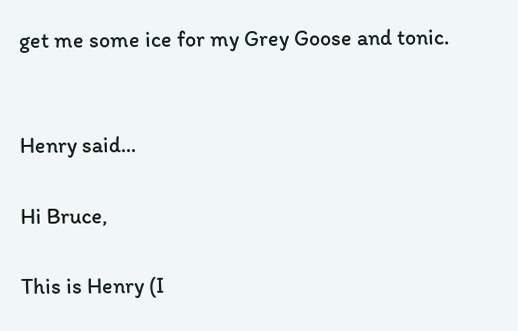get me some ice for my Grey Goose and tonic.


Henry said...

Hi Bruce,

This is Henry (I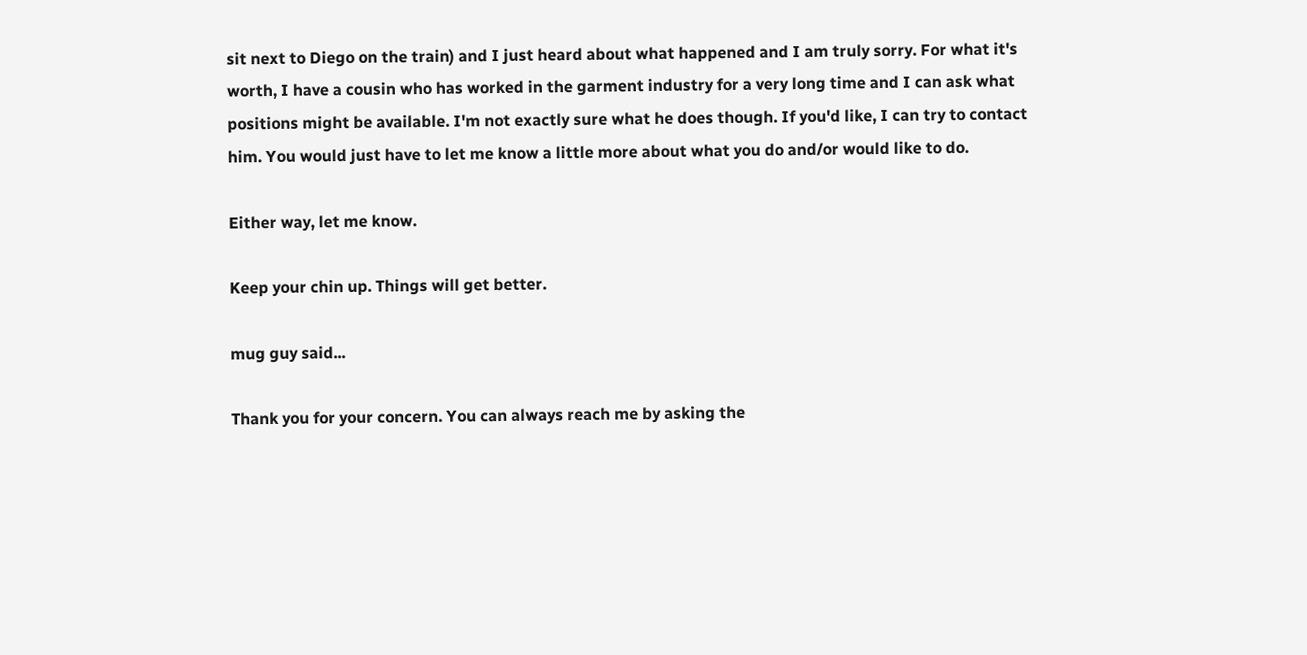sit next to Diego on the train) and I just heard about what happened and I am truly sorry. For what it's worth, I have a cousin who has worked in the garment industry for a very long time and I can ask what positions might be available. I'm not exactly sure what he does though. If you'd like, I can try to contact him. You would just have to let me know a little more about what you do and/or would like to do.

Either way, let me know.

Keep your chin up. Things will get better.

mug guy said...

Thank you for your concern. You can always reach me by asking the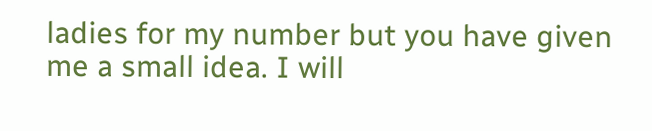ladies for my number but you have given me a small idea. I will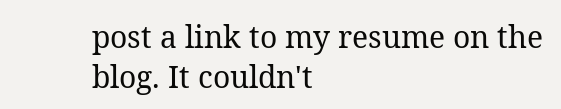post a link to my resume on the blog. It couldn't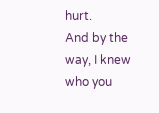hurt.
And by the way, I knew who you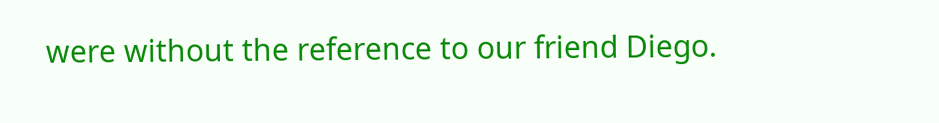were without the reference to our friend Diego.